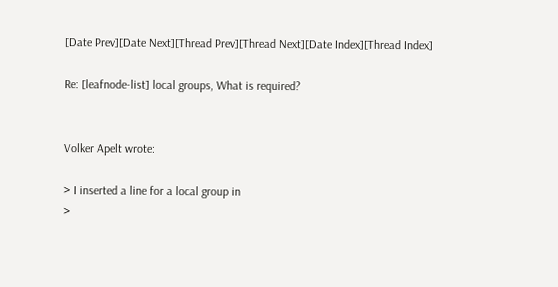[Date Prev][Date Next][Thread Prev][Thread Next][Date Index][Thread Index]

Re: [leafnode-list] local groups, What is required?


Volker Apelt wrote:

> I inserted a line for a local group in
>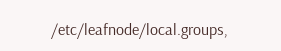/etc/leafnode/local.groups,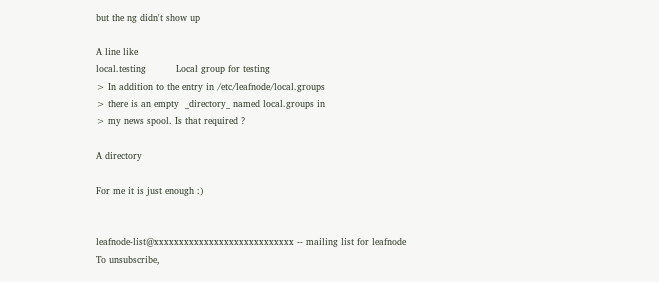but the ng didn't show up

A line like
local.testing          Local group for testing
> In addition to the entry in /etc/leafnode/local.groups
> there is an empty  _directory_ named local.groups in
> my news spool. Is that required ?

A directory

For me it is just enough :)


leafnode-list@xxxxxxxxxxxxxxxxxxxxxxxxxxxx -- mailing list for leafnode
To unsubscribe,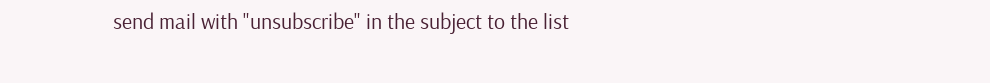send mail with "unsubscribe" in the subject to the list